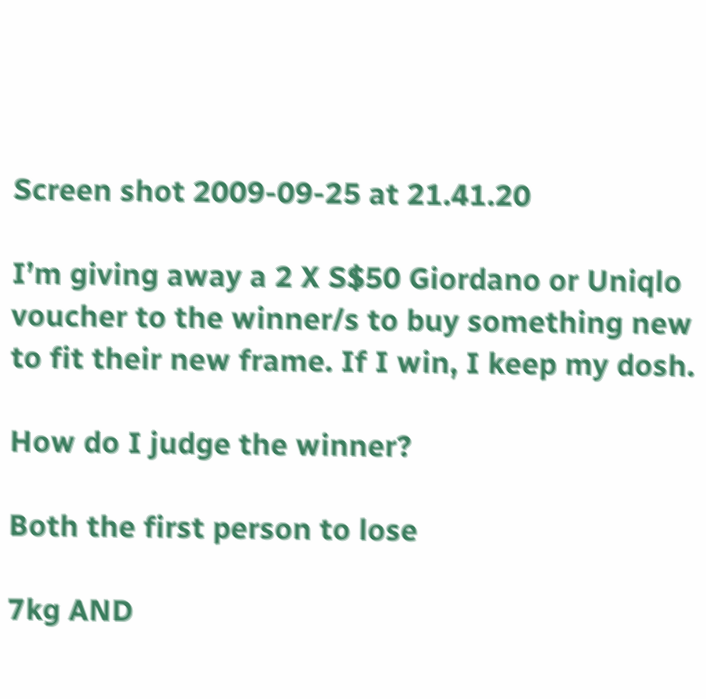Screen shot 2009-09-25 at 21.41.20

I’m giving away a 2 X S$50 Giordano or Uniqlo voucher to the winner/s to buy something new to fit their new frame. If I win, I keep my dosh.

How do I judge the winner?

Both the first person to lose

7kg AND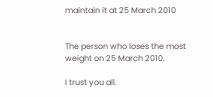maintain it at 25 March 2010


The person who loses the most weight on 25 March 2010.

I trust you all.